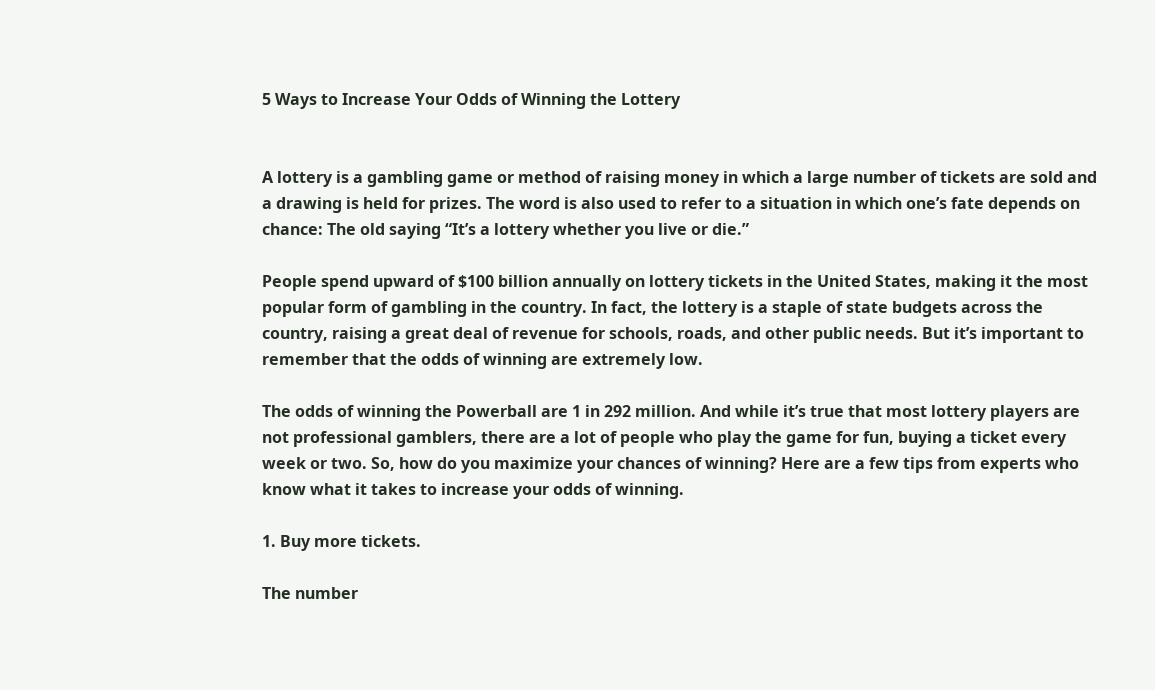5 Ways to Increase Your Odds of Winning the Lottery


A lottery is a gambling game or method of raising money in which a large number of tickets are sold and a drawing is held for prizes. The word is also used to refer to a situation in which one’s fate depends on chance: The old saying “It’s a lottery whether you live or die.”

People spend upward of $100 billion annually on lottery tickets in the United States, making it the most popular form of gambling in the country. In fact, the lottery is a staple of state budgets across the country, raising a great deal of revenue for schools, roads, and other public needs. But it’s important to remember that the odds of winning are extremely low.

The odds of winning the Powerball are 1 in 292 million. And while it’s true that most lottery players are not professional gamblers, there are a lot of people who play the game for fun, buying a ticket every week or two. So, how do you maximize your chances of winning? Here are a few tips from experts who know what it takes to increase your odds of winning.

1. Buy more tickets.

The number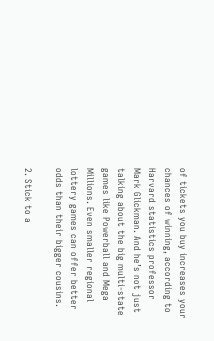of tickets you buy increases your chances of winning, according to Harvard statistics professor Mark Glickman. And he’s not just talking about the big multi-state games like Powerball and Mega Millions. Even smaller regional lottery games can offer better odds than their bigger cousins.

2. Stick to a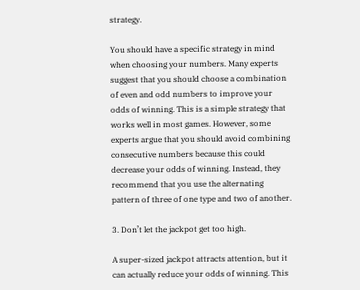strategy.

You should have a specific strategy in mind when choosing your numbers. Many experts suggest that you should choose a combination of even and odd numbers to improve your odds of winning. This is a simple strategy that works well in most games. However, some experts argue that you should avoid combining consecutive numbers because this could decrease your odds of winning. Instead, they recommend that you use the alternating pattern of three of one type and two of another.

3. Don’t let the jackpot get too high.

A super-sized jackpot attracts attention, but it can actually reduce your odds of winning. This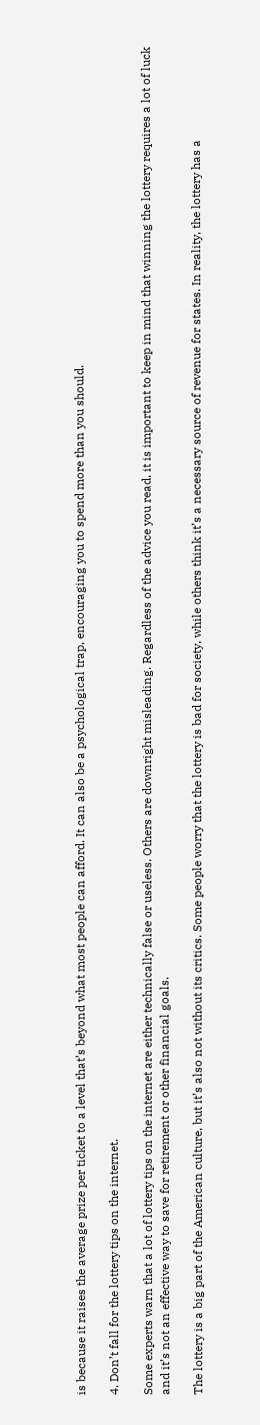is because it raises the average prize per ticket to a level that’s beyond what most people can afford. It can also be a psychological trap, encouraging you to spend more than you should.

4. Don’t fall for the lottery tips on the internet.

Some experts warn that a lot of lottery tips on the internet are either technically false or useless. Others are downright misleading. Regardless of the advice you read, it is important to keep in mind that winning the lottery requires a lot of luck and it’s not an effective way to save for retirement or other financial goals.

The lottery is a big part of the American culture, but it’s also not without its critics. Some people worry that the lottery is bad for society, while others think it’s a necessary source of revenue for states. In reality, the lottery has a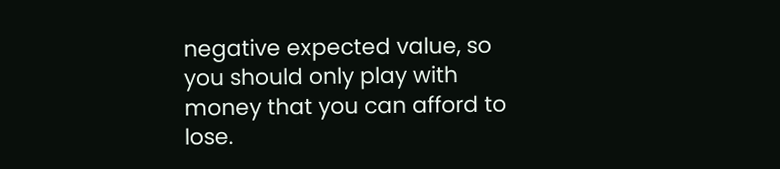negative expected value, so you should only play with money that you can afford to lose.